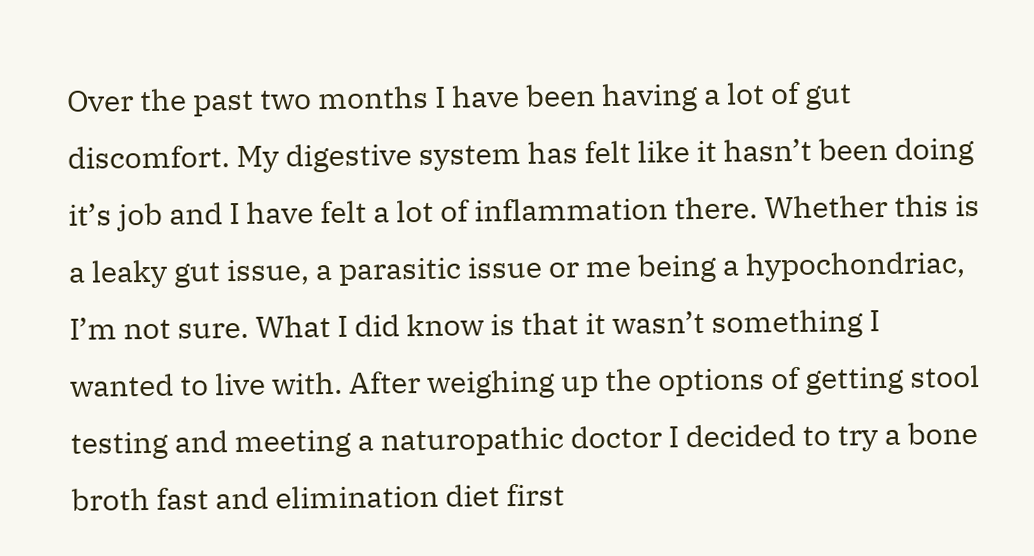Over the past two months I have been having a lot of gut discomfort. My digestive system has felt like it hasn’t been doing it’s job and I have felt a lot of inflammation there. Whether this is a leaky gut issue, a parasitic issue or me being a hypochondriac, I’m not sure. What I did know is that it wasn’t something I wanted to live with. After weighing up the options of getting stool testing and meeting a naturopathic doctor I decided to try a bone broth fast and elimination diet first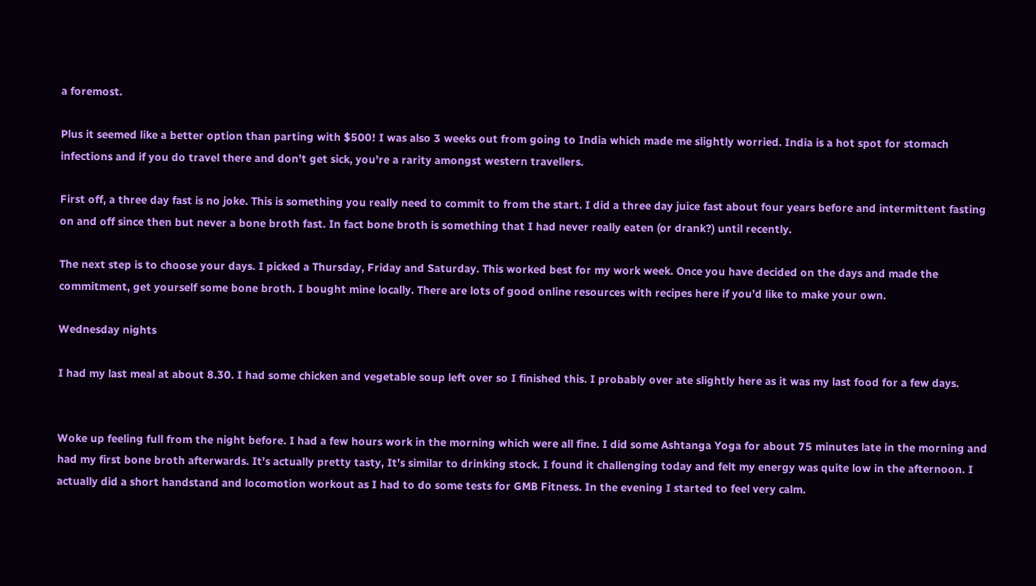a foremost.

Plus it seemed like a better option than parting with $500! I was also 3 weeks out from going to India which made me slightly worried. India is a hot spot for stomach infections and if you do travel there and don’t get sick, you’re a rarity amongst western travellers.

First off, a three day fast is no joke. This is something you really need to commit to from the start. I did a three day juice fast about four years before and intermittent fasting on and off since then but never a bone broth fast. In fact bone broth is something that I had never really eaten (or drank?) until recently.

The next step is to choose your days. I picked a Thursday, Friday and Saturday. This worked best for my work week. Once you have decided on the days and made the commitment, get yourself some bone broth. I bought mine locally. There are lots of good online resources with recipes here if you’d like to make your own.

Wednesday nights

I had my last meal at about 8.30. I had some chicken and vegetable soup left over so I finished this. I probably over ate slightly here as it was my last food for a few days.


Woke up feeling full from the night before. I had a few hours work in the morning which were all fine. I did some Ashtanga Yoga for about 75 minutes late in the morning and had my first bone broth afterwards. It’s actually pretty tasty, It’s similar to drinking stock. I found it challenging today and felt my energy was quite low in the afternoon. I actually did a short handstand and locomotion workout as I had to do some tests for GMB Fitness. In the evening I started to feel very calm.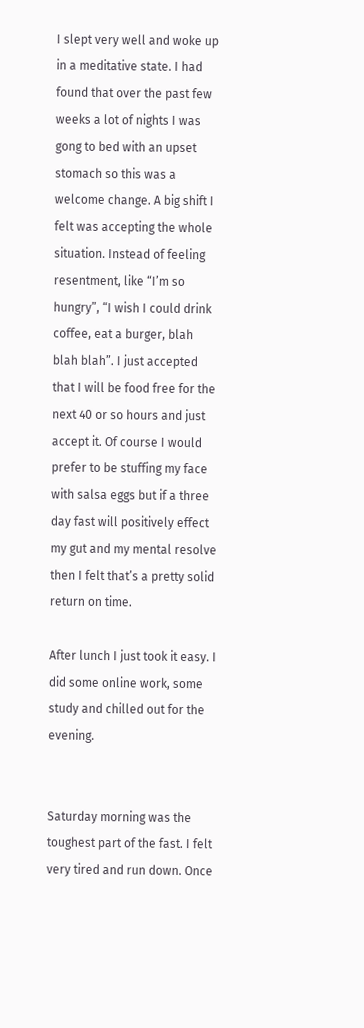I slept very well and woke up in a meditative state. I had found that over the past few weeks a lot of nights I was gong to bed with an upset stomach so this was a welcome change. A big shift I felt was accepting the whole  situation. Instead of feeling resentment, like “I’m so hungry”, “I wish I could drink coffee, eat a burger, blah blah blah”. I just accepted that I will be food free for the next 40 or so hours and just accept it. Of course I would prefer to be stuffing my face with salsa eggs but if a three day fast will positively effect my gut and my mental resolve then I felt that’s a pretty solid return on time.

After lunch I just took it easy. I did some online work, some study and chilled out for the evening.


Saturday morning was the toughest part of the fast. I felt very tired and run down. Once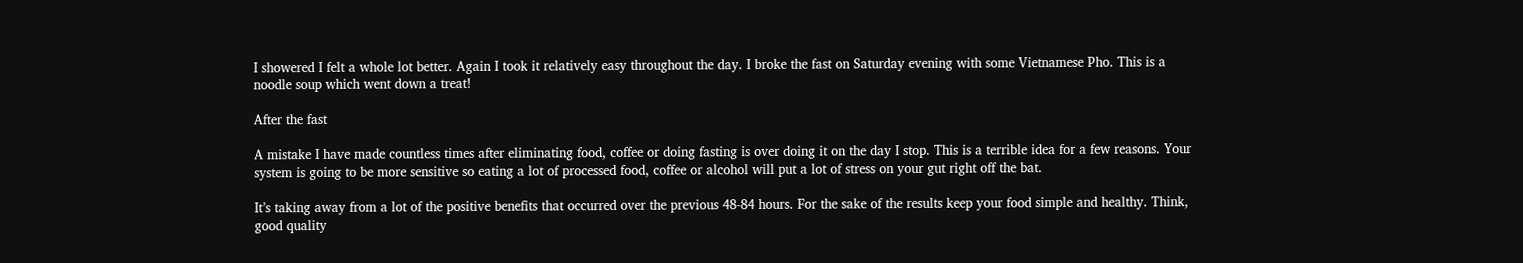I showered I felt a whole lot better. Again I took it relatively easy throughout the day. I broke the fast on Saturday evening with some Vietnamese Pho. This is a noodle soup which went down a treat!

After the fast

A mistake I have made countless times after eliminating food, coffee or doing fasting is over doing it on the day I stop. This is a terrible idea for a few reasons. Your system is going to be more sensitive so eating a lot of processed food, coffee or alcohol will put a lot of stress on your gut right off the bat.

It’s taking away from a lot of the positive benefits that occurred over the previous 48-84 hours. For the sake of the results keep your food simple and healthy. Think, good quality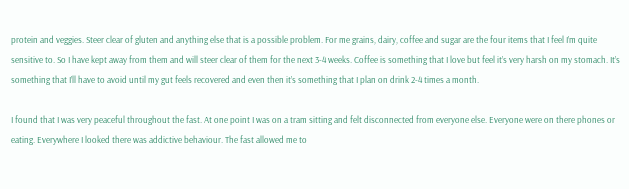protein and veggies. Steer clear of gluten and anything else that is a possible problem. For me grains, dairy, coffee and sugar are the four items that I feel I’m quite sensitive to. So I have kept away from them and will steer clear of them for the next 3-4 weeks. Coffee is something that I love but feel it’s very harsh on my stomach. It’s something that I’ll have to avoid until my gut feels recovered and even then it’s something that I plan on drink 2-4 times a month.

I found that I was very peaceful throughout the fast. At one point I was on a tram sitting and felt disconnected from everyone else. Everyone were on there phones or eating. Everywhere I looked there was addictive behaviour. The fast allowed me to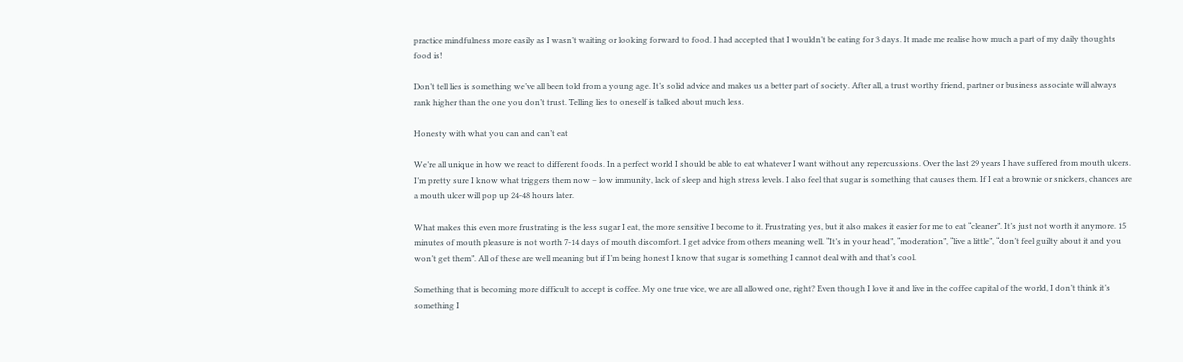practice mindfulness more easily as I wasn’t waiting or looking forward to food. I had accepted that I wouldn’t be eating for 3 days. It made me realise how much a part of my daily thoughts food is!

Don’t tell lies is something we’ve all been told from a young age. It’s solid advice and makes us a better part of society. After all, a trust worthy friend, partner or business associate will always rank higher than the one you don’t trust. Telling lies to oneself is talked about much less.

Honesty with what you can and can’t eat

We’re all unique in how we react to different foods. In a perfect world I should be able to eat whatever I want without any repercussions. Over the last 29 years I have suffered from mouth ulcers. I’m pretty sure I know what triggers them now – low immunity, lack of sleep and high stress levels. I also feel that sugar is something that causes them. If I eat a brownie or snickers, chances are a mouth ulcer will pop up 24-48 hours later.

What makes this even more frustrating is the less sugar I eat, the more sensitive I become to it. Frustrating yes, but it also makes it easier for me to eat “cleaner”. It’s just not worth it anymore. 15 minutes of mouth pleasure is not worth 7-14 days of mouth discomfort. I get advice from others meaning well. “It’s in your head”, “moderation”, “live a little”, “don’t feel guilty about it and you won’t get them”. All of these are well meaning but if I’m being honest I know that sugar is something I cannot deal with and that’s cool.

Something that is becoming more difficult to accept is coffee. My one true vice, we are all allowed one, right? Even though I love it and live in the coffee capital of the world, I don’t think it’s something I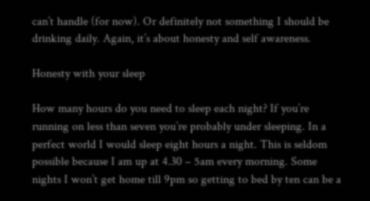can’t handle (for now). Or definitely not something I should be drinking daily. Again, it’s about honesty and self awareness.

Honesty with your sleep

How many hours do you need to sleep each night? If you’re running on less than seven you’re probably under sleeping. In a perfect world I would sleep eight hours a night. This is seldom possible because I am up at 4.30 – 5am every morning. Some nights I won’t get home till 9pm so getting to bed by ten can be a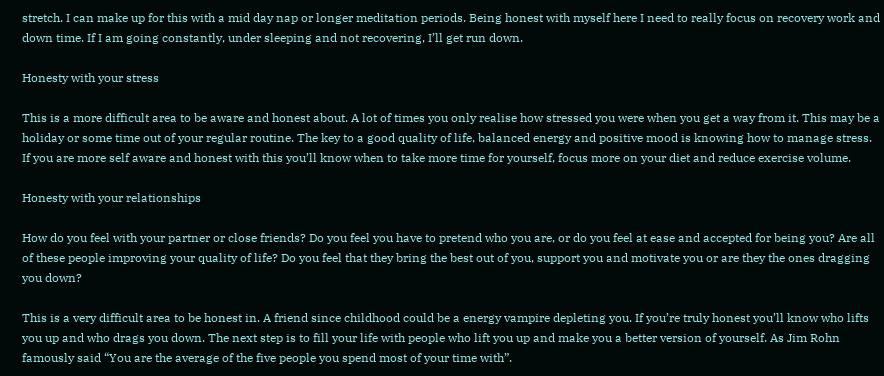stretch. I can make up for this with a mid day nap or longer meditation periods. Being honest with myself here I need to really focus on recovery work and down time. If I am going constantly, under sleeping and not recovering, I’ll get run down.

Honesty with your stress

This is a more difficult area to be aware and honest about. A lot of times you only realise how stressed you were when you get a way from it. This may be a holiday or some time out of your regular routine. The key to a good quality of life, balanced energy and positive mood is knowing how to manage stress. If you are more self aware and honest with this you’ll know when to take more time for yourself, focus more on your diet and reduce exercise volume.

Honesty with your relationships

How do you feel with your partner or close friends? Do you feel you have to pretend who you are, or do you feel at ease and accepted for being you? Are all of these people improving your quality of life? Do you feel that they bring the best out of you, support you and motivate you or are they the ones dragging you down?

This is a very difficult area to be honest in. A friend since childhood could be a energy vampire depleting you. If you’re truly honest you’ll know who lifts you up and who drags you down. The next step is to fill your life with people who lift you up and make you a better version of yourself. As Jim Rohn famously said “You are the average of the five people you spend most of your time with”.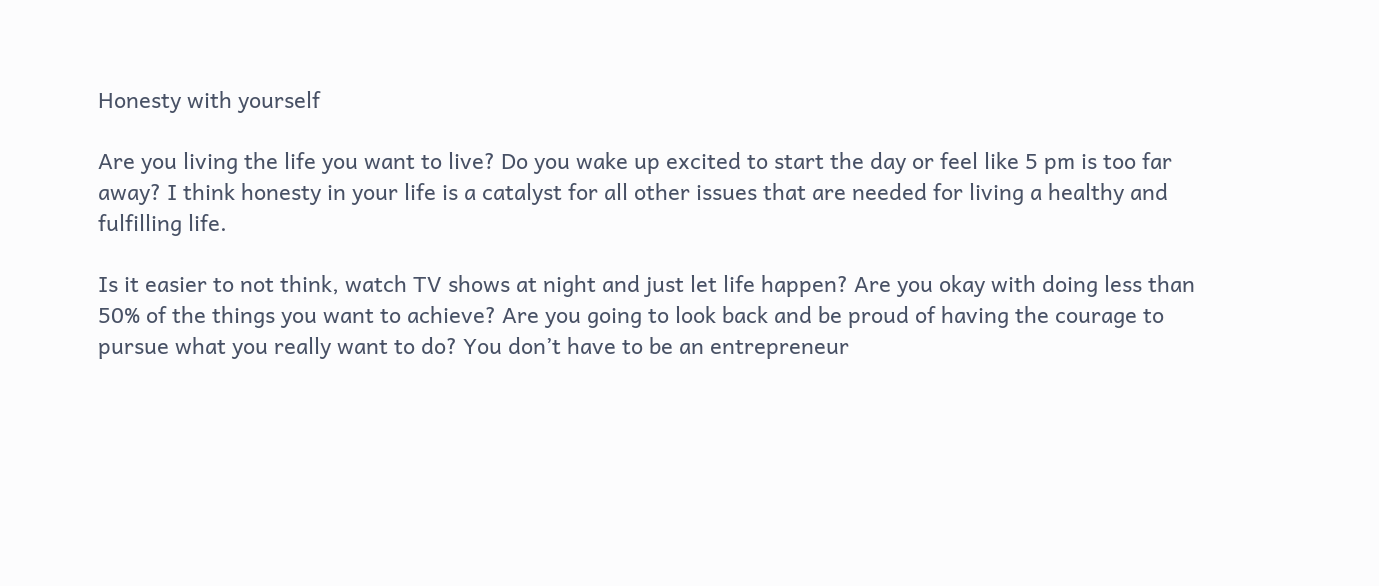Honesty with yourself

Are you living the life you want to live? Do you wake up excited to start the day or feel like 5 pm is too far away? I think honesty in your life is a catalyst for all other issues that are needed for living a healthy and fulfilling life.

Is it easier to not think, watch TV shows at night and just let life happen? Are you okay with doing less than 50% of the things you want to achieve? Are you going to look back and be proud of having the courage to pursue what you really want to do? You don’t have to be an entrepreneur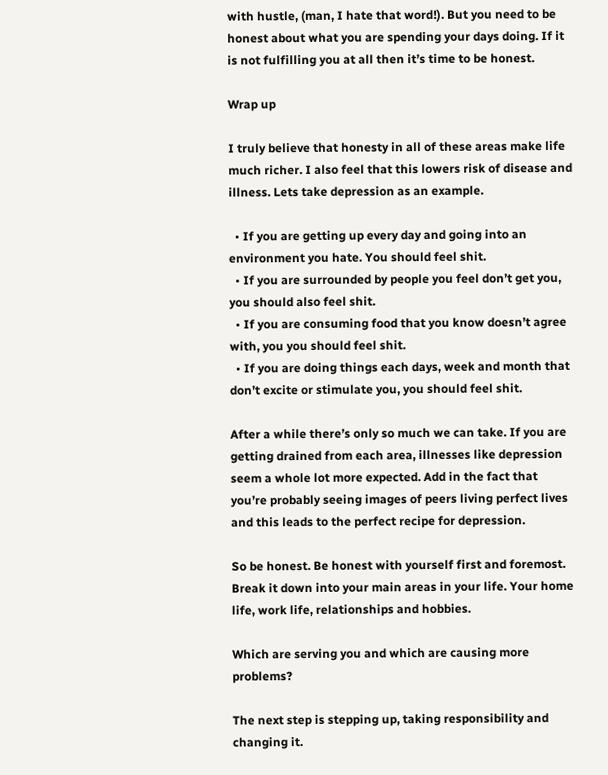with hustle, (man, I hate that word!). But you need to be honest about what you are spending your days doing. If it is not fulfilling you at all then it’s time to be honest.

Wrap up

I truly believe that honesty in all of these areas make life much richer. I also feel that this lowers risk of disease and illness. Lets take depression as an example.

  • If you are getting up every day and going into an environment you hate. You should feel shit.
  • If you are surrounded by people you feel don’t get you, you should also feel shit.
  • If you are consuming food that you know doesn’t agree with, you you should feel shit.
  • If you are doing things each days, week and month that don’t excite or stimulate you, you should feel shit.

After a while there’s only so much we can take. If you are getting drained from each area, illnesses like depression seem a whole lot more expected. Add in the fact that you’re probably seeing images of peers living perfect lives and this leads to the perfect recipe for depression.

So be honest. Be honest with yourself first and foremost. Break it down into your main areas in your life. Your home life, work life, relationships and hobbies.

Which are serving you and which are causing more problems?

The next step is stepping up, taking responsibility and changing it.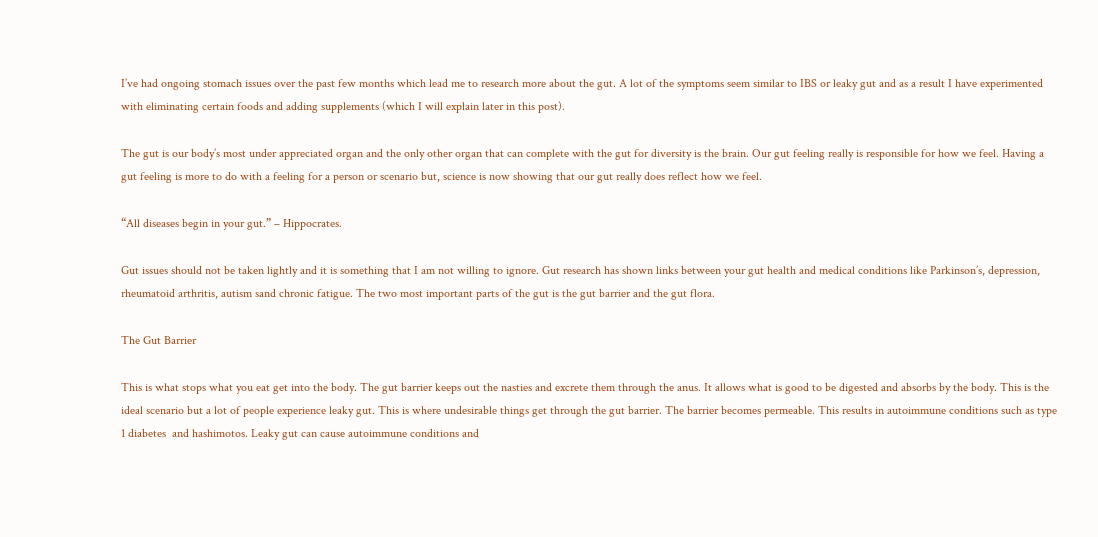I’ve had ongoing stomach issues over the past few months which lead me to research more about the gut. A lot of the symptoms seem similar to IBS or leaky gut and as a result I have experimented with eliminating certain foods and adding supplements (which I will explain later in this post).

The gut is our body’s most under appreciated organ and the only other organ that can complete with the gut for diversity is the brain. Our gut feeling really is responsible for how we feel. Having a gut feeling is more to do with a feeling for a person or scenario but, science is now showing that our gut really does reflect how we feel.

“All diseases begin in your gut.” – Hippocrates.

Gut issues should not be taken lightly and it is something that I am not willing to ignore. Gut research has shown links between your gut health and medical conditions like Parkinson’s, depression, rheumatoid arthritis, autism sand chronic fatigue. The two most important parts of the gut is the gut barrier and the gut flora.

The Gut Barrier

This is what stops what you eat get into the body. The gut barrier keeps out the nasties and excrete them through the anus. It allows what is good to be digested and absorbs by the body. This is the ideal scenario but a lot of people experience leaky gut. This is where undesirable things get through the gut barrier. The barrier becomes permeable. This results in autoimmune conditions such as type 1 diabetes  and hashimotos. Leaky gut can cause autoimmune conditions and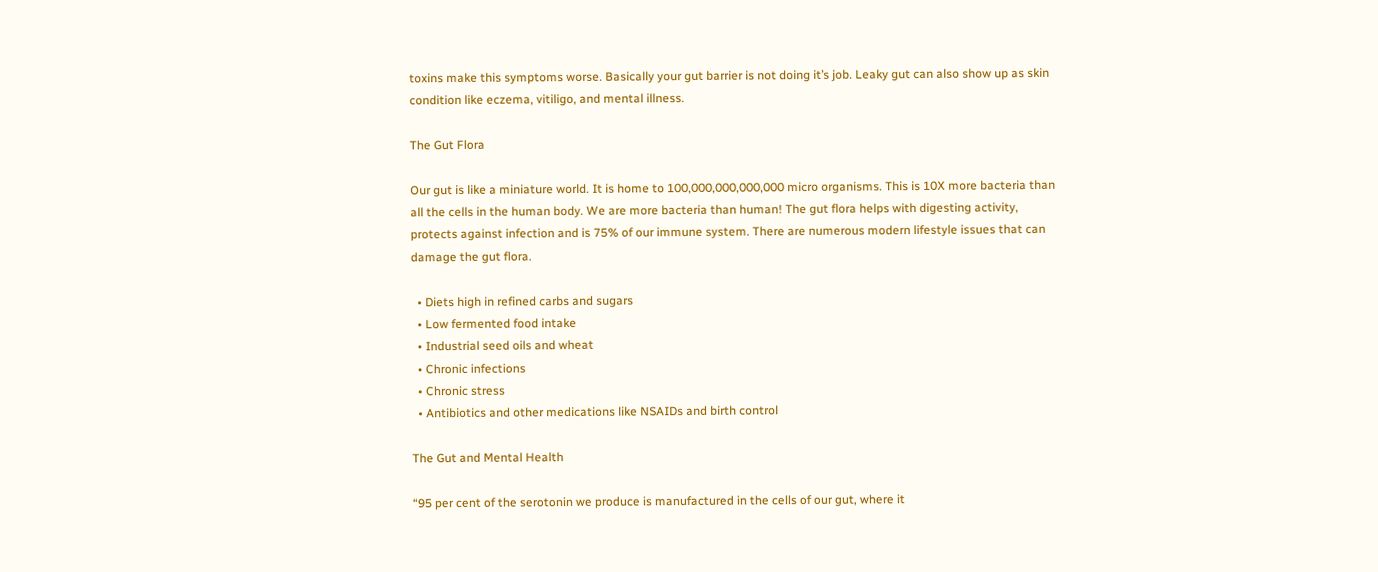toxins make this symptoms worse. Basically your gut barrier is not doing it’s job. Leaky gut can also show up as skin condition like eczema, vitiligo, and mental illness.

The Gut Flora

Our gut is like a miniature world. It is home to 100,000,000,000,000 micro organisms. This is 10X more bacteria than all the cells in the human body. We are more bacteria than human! The gut flora helps with digesting activity, protects against infection and is 75% of our immune system. There are numerous modern lifestyle issues that can damage the gut flora.

  • Diets high in refined carbs and sugars
  • Low fermented food intake
  • Industrial seed oils and wheat
  • Chronic infections
  • Chronic stress
  • Antibiotics and other medications like NSAIDs and birth control

The Gut and Mental Health

“95 per cent of the serotonin we produce is manufactured in the cells of our gut, where it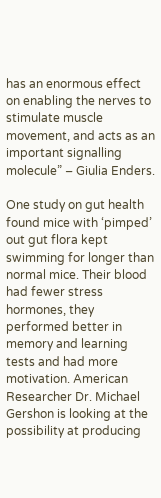has an enormous effect on enabling the nerves to stimulate muscle movement, and acts as an important signalling molecule” – Giulia Enders.

One study on gut health found mice with ‘pimped’ out gut flora kept swimming for longer than normal mice. Their blood had fewer stress hormones, they performed better in memory and learning tests and had more motivation. American Researcher Dr. Michael Gershon is looking at the possibility at producing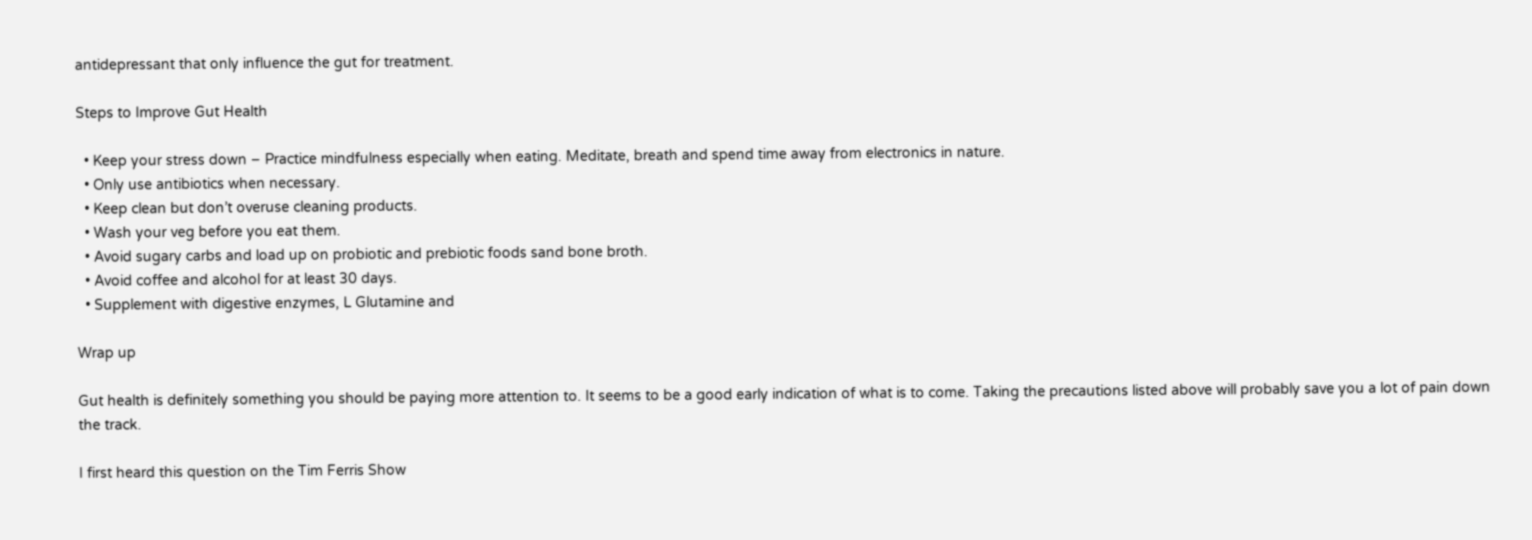antidepressant that only influence the gut for treatment.

Steps to Improve Gut Health

  • Keep your stress down – Practice mindfulness especially when eating. Meditate, breath and spend time away from electronics in nature.
  • Only use antibiotics when necessary.
  • Keep clean but don’t overuse cleaning products.
  • Wash your veg before you eat them.
  • Avoid sugary carbs and load up on probiotic and prebiotic foods sand bone broth.
  • Avoid coffee and alcohol for at least 30 days.
  • Supplement with digestive enzymes, L Glutamine and

Wrap up

Gut health is definitely something you should be paying more attention to. It seems to be a good early indication of what is to come. Taking the precautions listed above will probably save you a lot of pain down the track.

I first heard this question on the Tim Ferris Show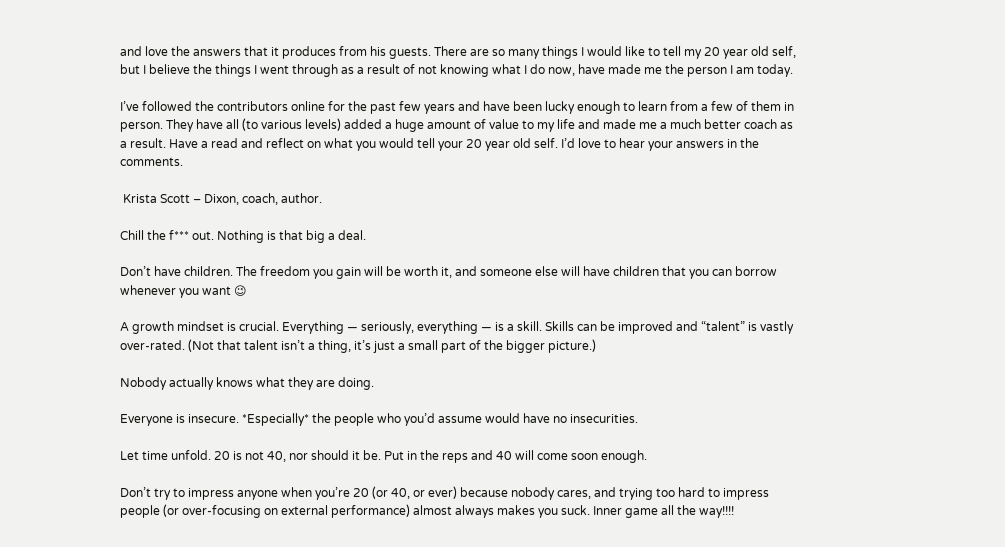and love the answers that it produces from his guests. There are so many things I would like to tell my 20 year old self, but I believe the things I went through as a result of not knowing what I do now, have made me the person I am today.

I’ve followed the contributors online for the past few years and have been lucky enough to learn from a few of them in person. They have all (to various levels) added a huge amount of value to my life and made me a much better coach as a result. Have a read and reflect on what you would tell your 20 year old self. I’d love to hear your answers in the comments.

 Krista Scott – Dixon, coach, author.

Chill the f*** out. Nothing is that big a deal.

Don’t have children. The freedom you gain will be worth it, and someone else will have children that you can borrow whenever you want 😉

A growth mindset is crucial. Everything — seriously, everything — is a skill. Skills can be improved and “talent” is vastly over-rated. (Not that talent isn’t a thing, it’s just a small part of the bigger picture.)

Nobody actually knows what they are doing.

Everyone is insecure. *Especially* the people who you’d assume would have no insecurities.

Let time unfold. 20 is not 40, nor should it be. Put in the reps and 40 will come soon enough.

Don’t try to impress anyone when you’re 20 (or 40, or ever) because nobody cares, and trying too hard to impress people (or over-focusing on external performance) almost always makes you suck. Inner game all the way!!!!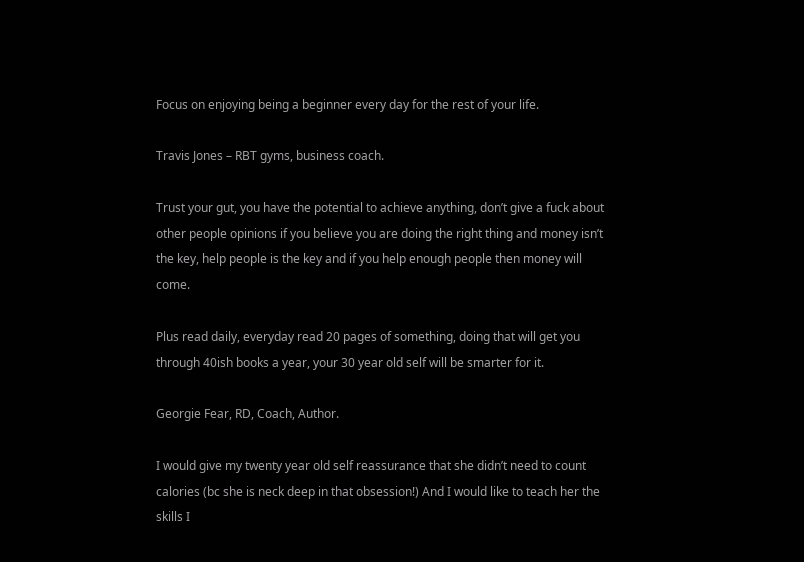Focus on enjoying being a beginner every day for the rest of your life.

Travis Jones – RBT gyms, business coach.

Trust your gut, you have the potential to achieve anything, don’t give a fuck about other people opinions if you believe you are doing the right thing and money isn’t the key, help people is the key and if you help enough people then money will come.

Plus read daily, everyday read 20 pages of something, doing that will get you through 40ish books a year, your 30 year old self will be smarter for it.

Georgie Fear, RD, Coach, Author.

I would give my twenty year old self reassurance that she didn’t need to count calories (bc she is neck deep in that obsession!) And I would like to teach her the skills I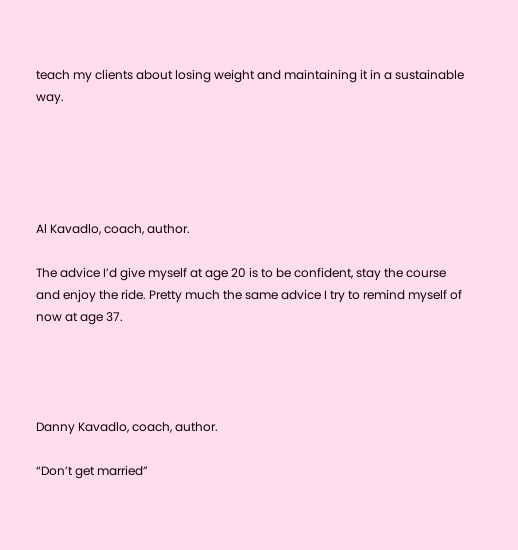teach my clients about losing weight and maintaining it in a sustainable way.





Al Kavadlo, coach, author.

The advice I’d give myself at age 20 is to be confident, stay the course and enjoy the ride. Pretty much the same advice I try to remind myself of now at age 37.




Danny Kavadlo, coach, author.

“Don’t get married”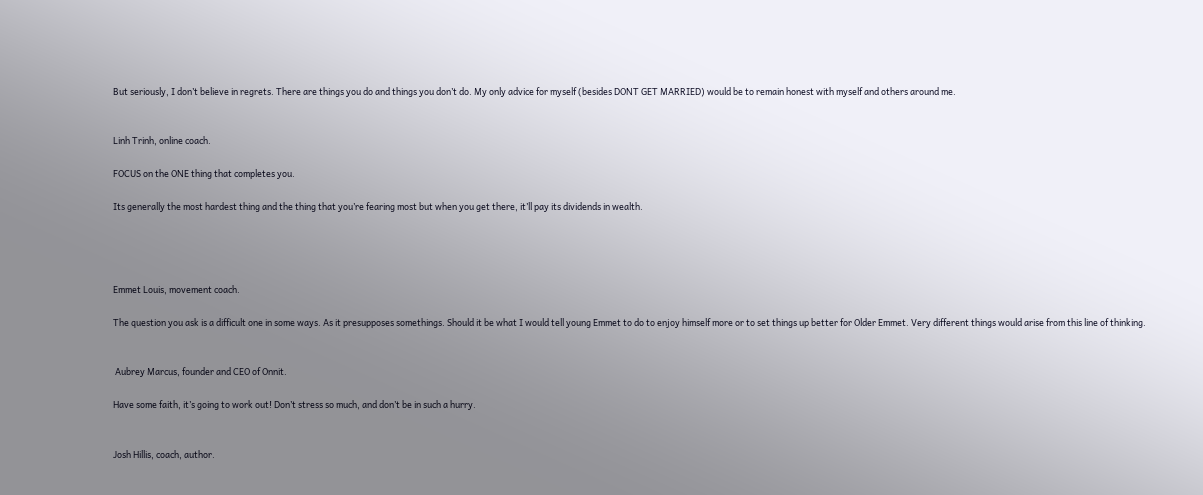But seriously, I don’t believe in regrets. There are things you do and things you don’t do. My only advice for myself (besides DONT GET MARRIED) would be to remain honest with myself and others around me.


Linh Trinh, online coach.

FOCUS on the ONE thing that completes you.

Its generally the most hardest thing and the thing that you’re fearing most but when you get there, it’ll pay its dividends in wealth.




Emmet Louis, movement coach.

The question you ask is a difficult one in some ways. As it presupposes somethings. Should it be what I would tell young Emmet to do to enjoy himself more or to set things up better for Older Emmet. Very different things would arise from this line of thinking.


 Aubrey Marcus, founder and CEO of Onnit.

Have some faith, it’s going to work out! Don’t stress so much, and don’t be in such a hurry.


Josh Hillis, coach, author.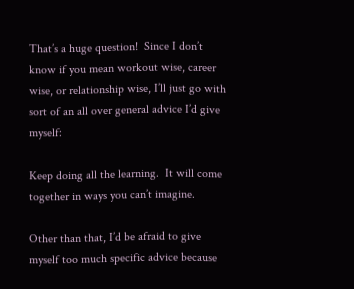That’s a huge question!  Since I don’t know if you mean workout wise, career wise, or relationship wise, I’ll just go with sort of an all over general advice I’d give myself:

Keep doing all the learning.  It will come together in ways you can’t imagine.

Other than that, I’d be afraid to give myself too much specific advice because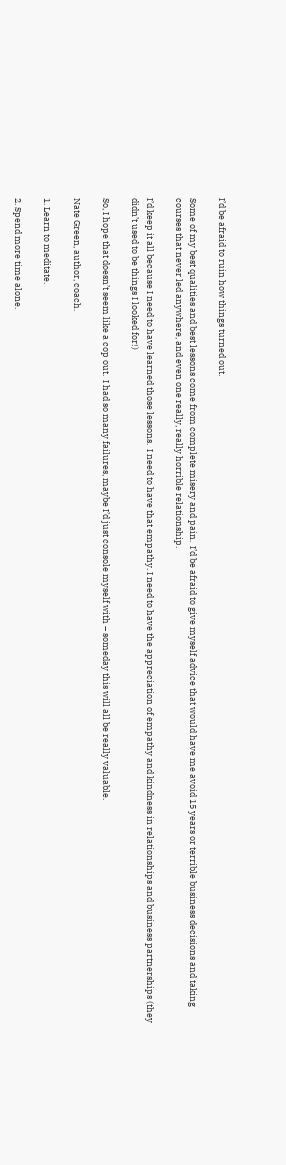I’d be afraid to ruin how things turned out.

Some of my best qualities and best lessons come from complete misery and pain.  I’d be afraid to give myself advice that would have me avoid 15 years or terrible business decisions and taking courses that never led anywhere, and even one really, really horrible relationship.

I’d keep it all because I need to have learned those lessons.  I need to have that empathy. I need to have the appreciation of empathy and kindness in relationships and business partnerships (they didn’t used to be things I looked for!)

So, I hope that doesn’t seem like a cop out.  I had so many failures, maybe I’d just console myself with – someday this will all be really valuable.

Nate Green, author, coach.

1. Learn to meditate.

2. Spend more time alone.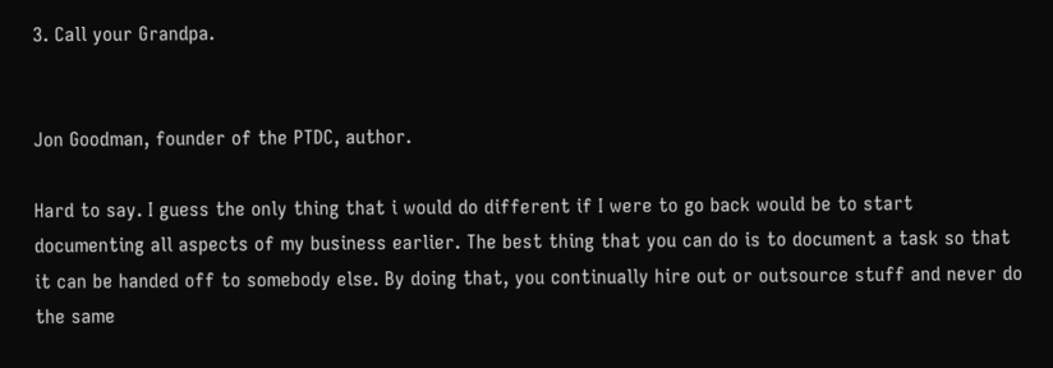3. Call your Grandpa.


Jon Goodman, founder of the PTDC, author.

Hard to say. I guess the only thing that i would do different if I were to go back would be to start documenting all aspects of my business earlier. The best thing that you can do is to document a task so that it can be handed off to somebody else. By doing that, you continually hire out or outsource stuff and never do the same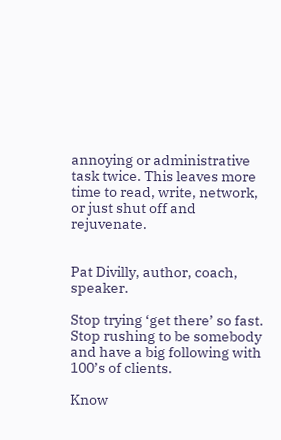annoying or administrative task twice. This leaves more time to read, write, network, or just shut off and rejuvenate.


Pat Divilly, author, coach, speaker.

Stop trying ‘get there’ so fast. Stop rushing to be somebody and have a big following with 100’s of clients.

Know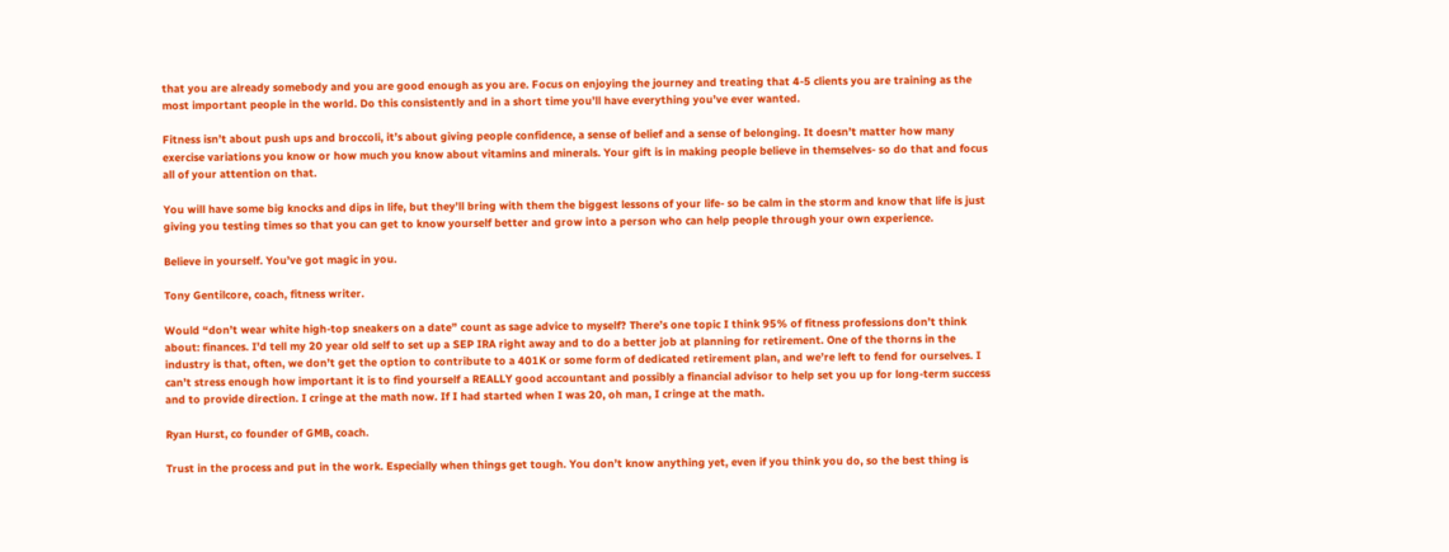that you are already somebody and you are good enough as you are. Focus on enjoying the journey and treating that 4-5 clients you are training as the most important people in the world. Do this consistently and in a short time you’ll have everything you’ve ever wanted.

Fitness isn’t about push ups and broccoli, it’s about giving people confidence, a sense of belief and a sense of belonging. It doesn’t matter how many exercise variations you know or how much you know about vitamins and minerals. Your gift is in making people believe in themselves- so do that and focus all of your attention on that.

You will have some big knocks and dips in life, but they’ll bring with them the biggest lessons of your life- so be calm in the storm and know that life is just giving you testing times so that you can get to know yourself better and grow into a person who can help people through your own experience.

Believe in yourself. You’ve got magic in you.

Tony Gentilcore, coach, fitness writer.

Would “don’t wear white high-top sneakers on a date” count as sage advice to myself? There’s one topic I think 95% of fitness professions don’t think about: finances. I’d tell my 20 year old self to set up a SEP IRA right away and to do a better job at planning for retirement. One of the thorns in the industry is that, often, we don’t get the option to contribute to a 401K or some form of dedicated retirement plan, and we’re left to fend for ourselves. I can’t stress enough how important it is to find yourself a REALLY good accountant and possibly a financial advisor to help set you up for long-term success and to provide direction. I cringe at the math now. If I had started when I was 20, oh man, I cringe at the math.

Ryan Hurst, co founder of GMB, coach.

Trust in the process and put in the work. Especially when things get tough. You don’t know anything yet, even if you think you do, so the best thing is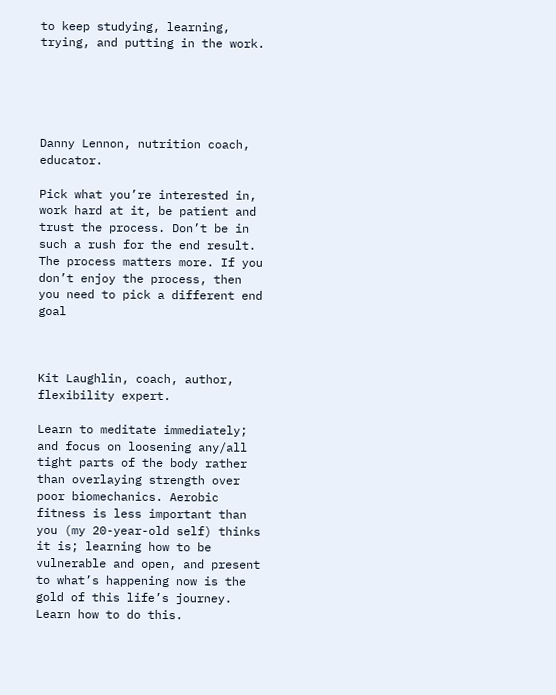to keep studying, learning, trying, and putting in the work.





Danny Lennon, nutrition coach, educator.

Pick what you’re interested in, work hard at it, be patient and trust the process. Don’t be in such a rush for the end result. The process matters more. If you don’t enjoy the process, then you need to pick a different end goal



Kit Laughlin, coach, author, flexibility expert.

Learn to meditate immediately; and focus on loosening any/all tight parts of the body rather than overlaying strength over poor biomechanics. Aerobic fitness is less important than you (my 20-year-old self) thinks it is; learning how to be vulnerable and open, and present to what’s happening now is the gold of this life’s journey. Learn how to do this.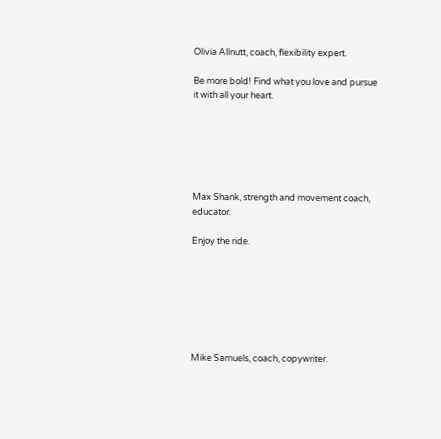Olivia Allnutt, coach, flexibility expert.

Be more bold! Find what you love and pursue it with all your heart.






Max Shank, strength and movement coach, educator.

Enjoy the ride.







Mike Samuels, coach, copywriter.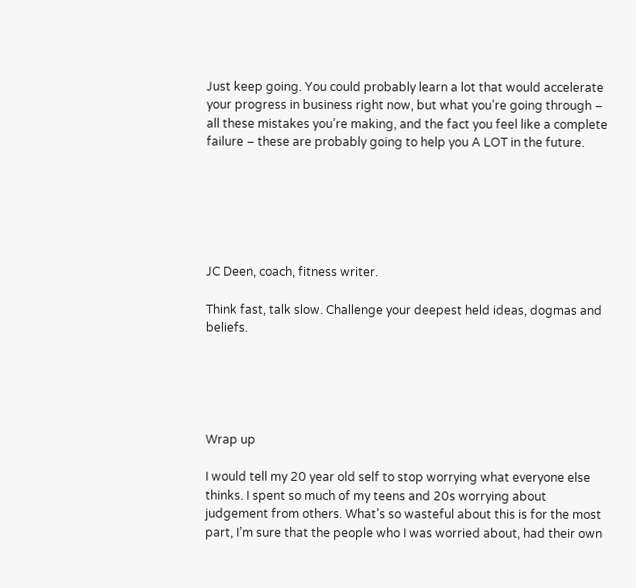Just keep going. You could probably learn a lot that would accelerate your progress in business right now, but what you’re going through – all these mistakes you’re making, and the fact you feel like a complete failure – these are probably going to help you A LOT in the future.






JC Deen, coach, fitness writer.

Think fast, talk slow. Challenge your deepest held ideas, dogmas and beliefs.





Wrap up

I would tell my 20 year old self to stop worrying what everyone else thinks. I spent so much of my teens and 20s worrying about judgement from others. What’s so wasteful about this is for the most part, I’m sure that the people who I was worried about, had their own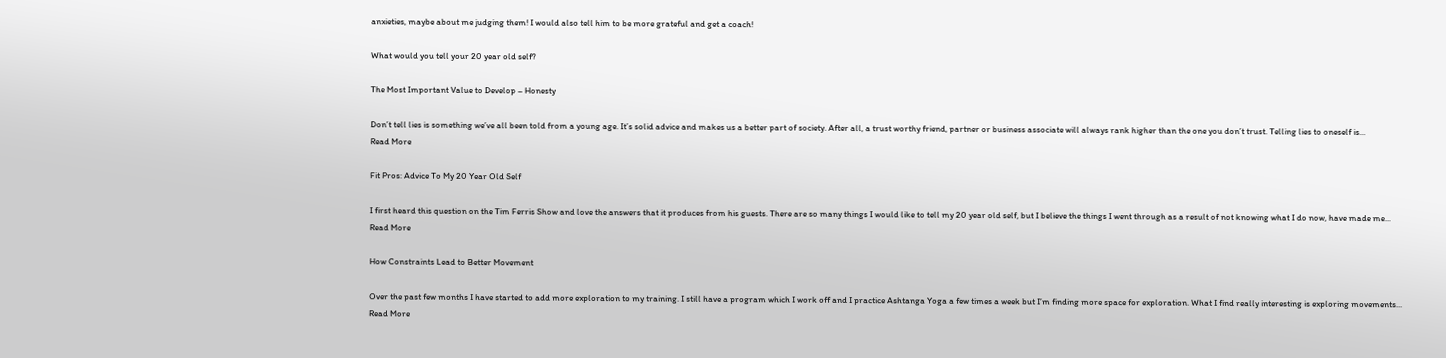anxieties, maybe about me judging them! I would also tell him to be more grateful and get a coach!

What would you tell your 20 year old self?

The Most Important Value to Develop – Honesty

Don’t tell lies is something we’ve all been told from a young age. It’s solid advice and makes us a better part of society. After all, a trust worthy friend, partner or business associate will always rank higher than the one you don’t trust. Telling lies to oneself is...
Read More

Fit Pros: Advice To My 20 Year Old Self

I first heard this question on the Tim Ferris Show and love the answers that it produces from his guests. There are so many things I would like to tell my 20 year old self, but I believe the things I went through as a result of not knowing what I do now, have made me...
Read More

How Constraints Lead to Better Movement

Over the past few months I have started to add more exploration to my training. I still have a program which I work off and I practice Ashtanga Yoga a few times a week but I’m finding more space for exploration. What I find really interesting is exploring movements...
Read More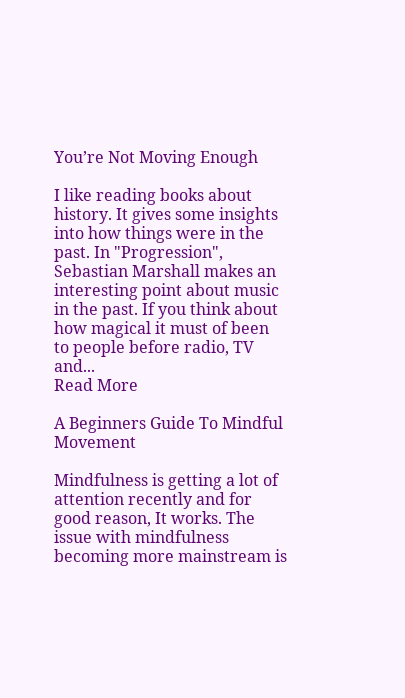You’re Not Moving Enough

I like reading books about history. It gives some insights into how things were in the past. In "Progression", Sebastian Marshall makes an interesting point about music in the past. If you think about how magical it must of been to people before radio, TV and...
Read More

A Beginners Guide To Mindful Movement

Mindfulness is getting a lot of attention recently and for good reason, It works. The issue with mindfulness becoming more mainstream is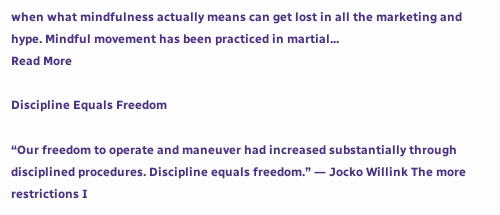when what mindfulness actually means can get lost in all the marketing and hype. Mindful movement has been practiced in martial...
Read More

Discipline Equals Freedom

“Our freedom to operate and maneuver had increased substantially through disciplined procedures. Discipline equals freedom.” ― Jocko Willink The more restrictions I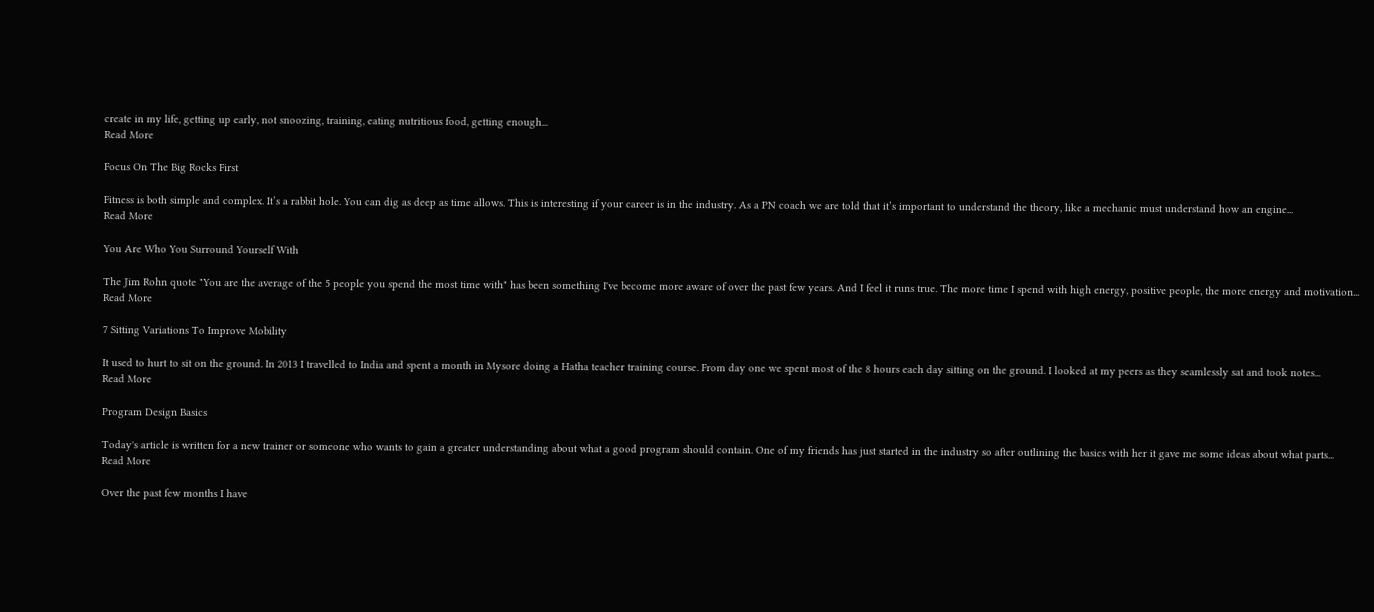create in my life, getting up early, not snoozing, training, eating nutritious food, getting enough...
Read More

Focus On The Big Rocks First

Fitness is both simple and complex. It’s a rabbit hole. You can dig as deep as time allows. This is interesting if your career is in the industry. As a PN coach we are told that it’s important to understand the theory, like a mechanic must understand how an engine...
Read More

You Are Who You Surround Yourself With

The Jim Rohn quote "You are the average of the 5 people you spend the most time with" has been something I've become more aware of over the past few years. And I feel it runs true. The more time I spend with high energy, positive people, the more energy and motivation...
Read More

7 Sitting Variations To Improve Mobility

It used to hurt to sit on the ground. In 2013 I travelled to India and spent a month in Mysore doing a Hatha teacher training course. From day one we spent most of the 8 hours each day sitting on the ground. I looked at my peers as they seamlessly sat and took notes...
Read More

Program Design Basics

Today's article is written for a new trainer or someone who wants to gain a greater understanding about what a good program should contain. One of my friends has just started in the industry so after outlining the basics with her it gave me some ideas about what parts...
Read More

Over the past few months I have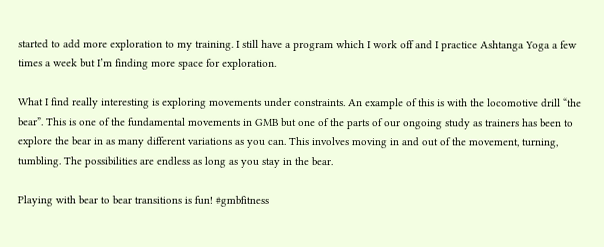started to add more exploration to my training. I still have a program which I work off and I practice Ashtanga Yoga a few times a week but I’m finding more space for exploration.

What I find really interesting is exploring movements under constraints. An example of this is with the locomotive drill “the bear”. This is one of the fundamental movements in GMB but one of the parts of our ongoing study as trainers has been to explore the bear in as many different variations as you can. This involves moving in and out of the movement, turning, tumbling. The possibilities are endless as long as you stay in the bear.

Playing with bear to bear transitions is fun! #gmbfitness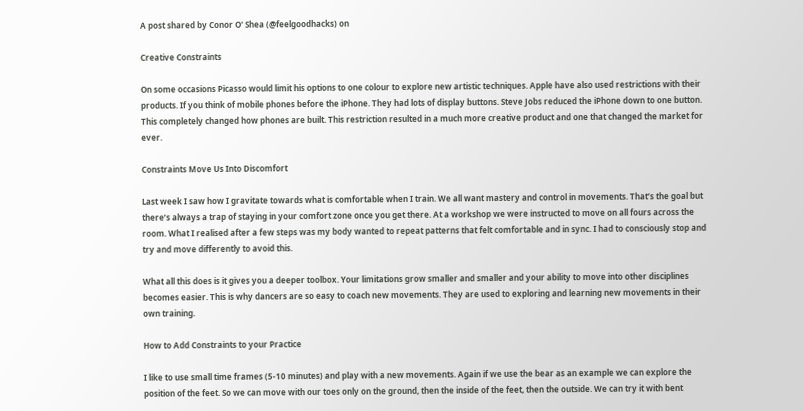A post shared by Conor O' Shea (@feelgoodhacks) on

Creative Constraints

On some occasions Picasso would limit his options to one colour to explore new artistic techniques. Apple have also used restrictions with their products. If you think of mobile phones before the iPhone. They had lots of display buttons. Steve Jobs reduced the iPhone down to one button. This completely changed how phones are built. This restriction resulted in a much more creative product and one that changed the market for ever.

Constraints Move Us Into Discomfort

Last week I saw how I gravitate towards what is comfortable when I train. We all want mastery and control in movements. That’s the goal but there’s always a trap of staying in your comfort zone once you get there. At a workshop we were instructed to move on all fours across the room. What I realised after a few steps was my body wanted to repeat patterns that felt comfortable and in sync. I had to consciously stop and try and move differently to avoid this.

What all this does is it gives you a deeper toolbox. Your limitations grow smaller and smaller and your ability to move into other disciplines becomes easier. This is why dancers are so easy to coach new movements. They are used to exploring and learning new movements in their own training.

How to Add Constraints to your Practice

I like to use small time frames (5-10 minutes) and play with a new movements. Again if we use the bear as an example we can explore the position of the feet. So we can move with our toes only on the ground, then the inside of the feet, then the outside. We can try it with bent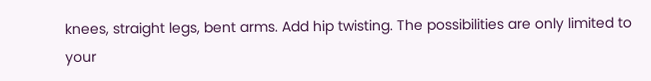knees, straight legs, bent arms. Add hip twisting. The possibilities are only limited to your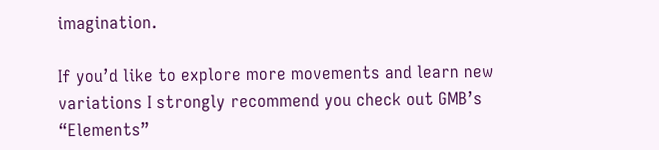imagination.

If you’d like to explore more movements and learn new variations I strongly recommend you check out GMB’s “Elements”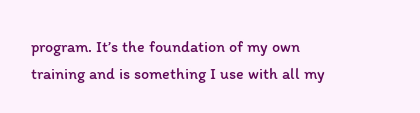program. It’s the foundation of my own training and is something I use with all my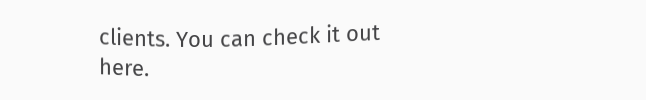clients. You can check it out here.